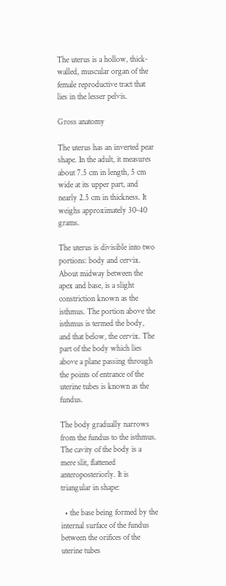The uterus is a hollow, thick-walled, muscular organ of the female reproductive tract that lies in the lesser pelvis.

Gross anatomy

The uterus has an inverted pear shape. In the adult, it measures about 7.5 cm in length, 5 cm wide at its upper part, and nearly 2.5 cm in thickness. It weighs approximately 30-40 grams.

The uterus is divisible into two portions: body and cervix. About midway between the apex and base, is a slight constriction known as the isthmus. The portion above the isthmus is termed the body, and that below, the cervix. The part of the body which lies above a plane passing through the points of entrance of the uterine tubes is known as the fundus.

The body gradually narrows from the fundus to the isthmus. The cavity of the body is a mere slit, flattened anteroposteriorly. It is triangular in shape:

  • the base being formed by the internal surface of the fundus between the orifices of the uterine tubes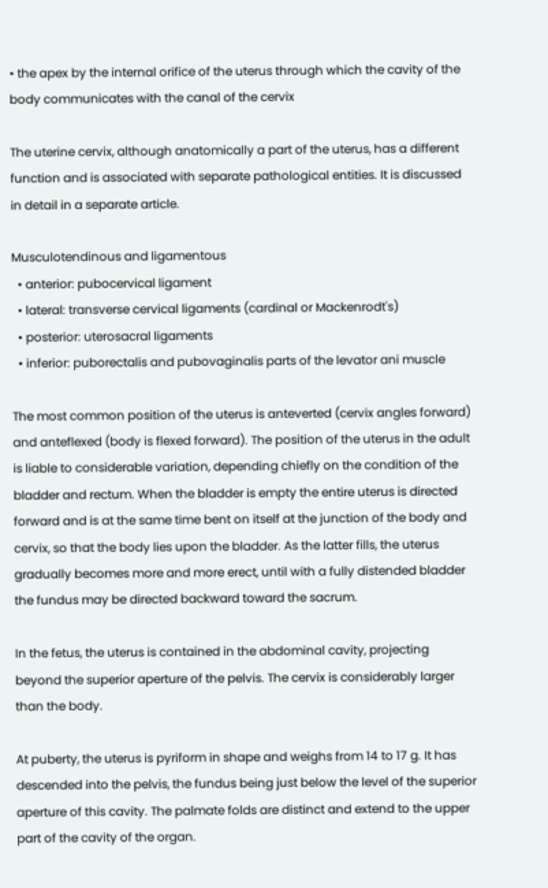• the apex by the internal orifice of the uterus through which the cavity of the body communicates with the canal of the cervix

The uterine cervix, although anatomically a part of the uterus, has a different function and is associated with separate pathological entities. It is discussed in detail in a separate article.

Musculotendinous and ligamentous
  • anterior: pubocervical ligament
  • lateral: transverse cervical ligaments (cardinal or Mackenrodt's)
  • posterior: uterosacral ligaments
  • inferior: puborectalis and pubovaginalis parts of the levator ani muscle

The most common position of the uterus is anteverted (cervix angles forward) and anteflexed (body is flexed forward). The position of the uterus in the adult is liable to considerable variation, depending chiefly on the condition of the bladder and rectum. When the bladder is empty the entire uterus is directed forward and is at the same time bent on itself at the junction of the body and cervix, so that the body lies upon the bladder. As the latter fills, the uterus gradually becomes more and more erect, until with a fully distended bladder the fundus may be directed backward toward the sacrum.

In the fetus, the uterus is contained in the abdominal cavity, projecting beyond the superior aperture of the pelvis. The cervix is considerably larger than the body.

At puberty, the uterus is pyriform in shape and weighs from 14 to 17 g. It has descended into the pelvis, the fundus being just below the level of the superior aperture of this cavity. The palmate folds are distinct and extend to the upper part of the cavity of the organ.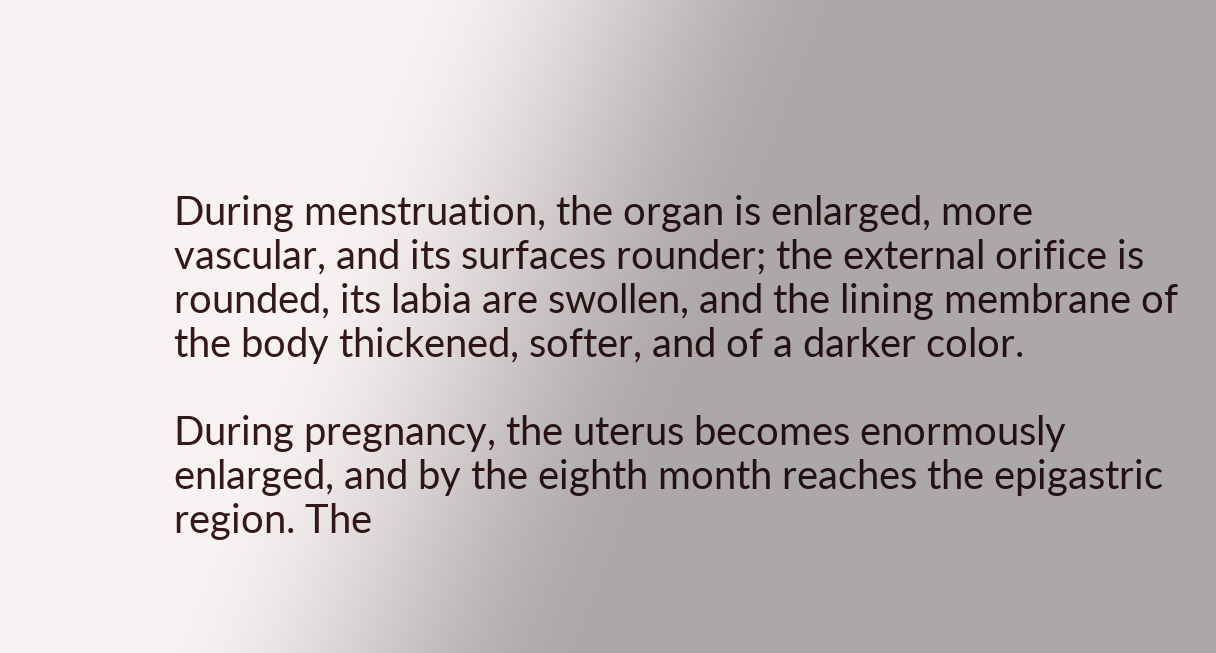During menstruation, the organ is enlarged, more vascular, and its surfaces rounder; the external orifice is rounded, its labia are swollen, and the lining membrane of the body thickened, softer, and of a darker color.

During pregnancy, the uterus becomes enormously enlarged, and by the eighth month reaches the epigastric region. The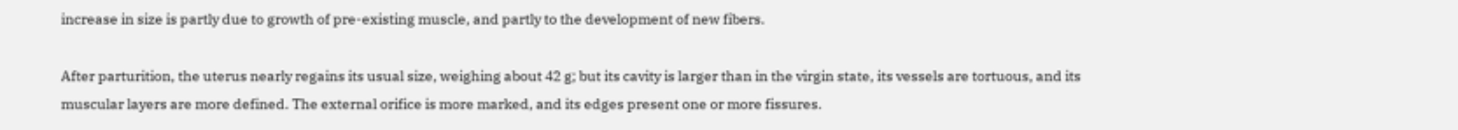increase in size is partly due to growth of pre-existing muscle, and partly to the development of new fibers.

After parturition, the uterus nearly regains its usual size, weighing about 42 g; but its cavity is larger than in the virgin state, its vessels are tortuous, and its muscular layers are more defined. The external orifice is more marked, and its edges present one or more fissures.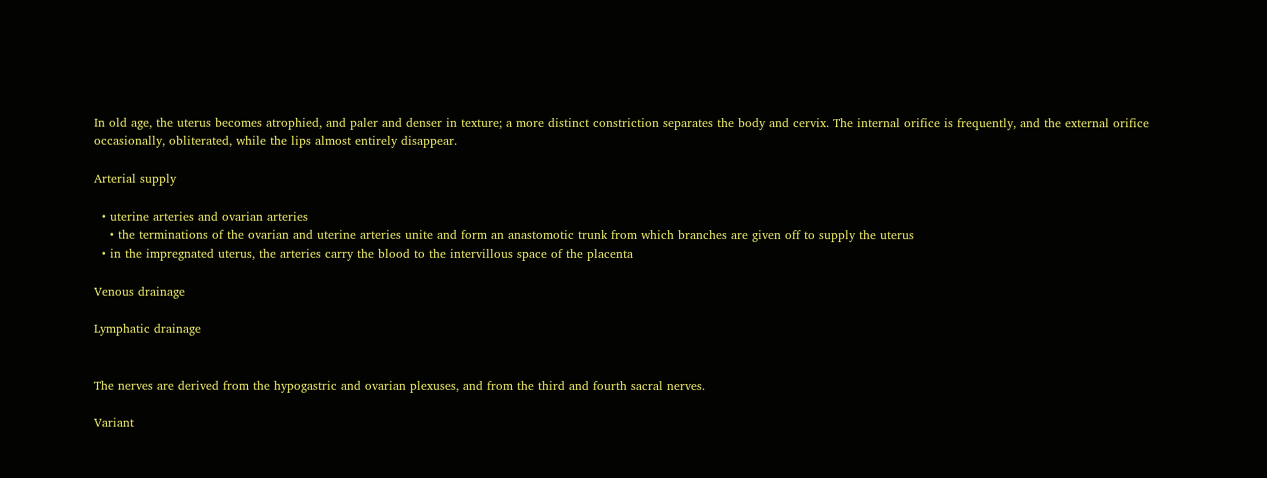In old age, the uterus becomes atrophied, and paler and denser in texture; a more distinct constriction separates the body and cervix. The internal orifice is frequently, and the external orifice occasionally, obliterated, while the lips almost entirely disappear.

Arterial supply

  • uterine arteries and ovarian arteries
    • the terminations of the ovarian and uterine arteries unite and form an anastomotic trunk from which branches are given off to supply the uterus
  • in the impregnated uterus, the arteries carry the blood to the intervillous space of the placenta

Venous drainage

Lymphatic drainage


The nerves are derived from the hypogastric and ovarian plexuses, and from the third and fourth sacral nerves.

Variant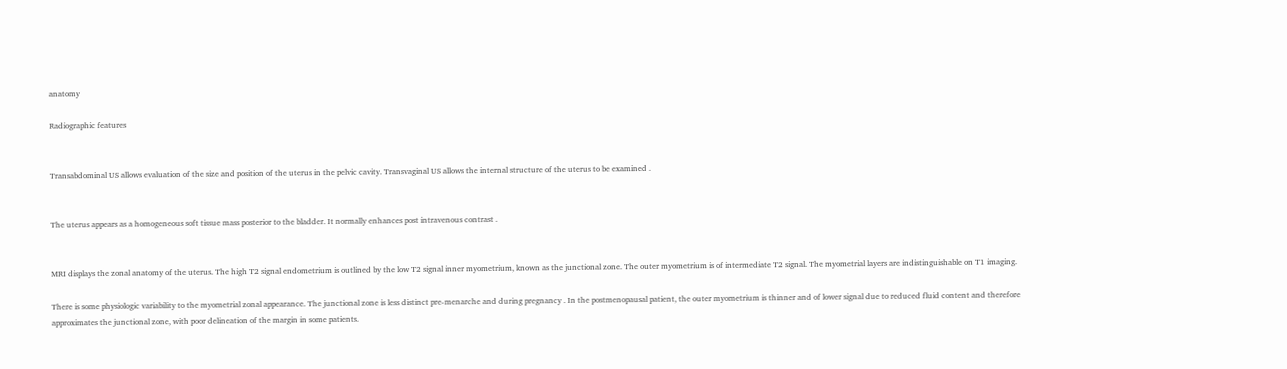anatomy

Radiographic features


Transabdominal US allows evaluation of the size and position of the uterus in the pelvic cavity. Transvaginal US allows the internal structure of the uterus to be examined .


The uterus appears as a homogeneous soft tissue mass posterior to the bladder. It normally enhances post intravenous contrast .


MRI displays the zonal anatomy of the uterus. The high T2 signal endometrium is outlined by the low T2 signal inner myometrium, known as the junctional zone. The outer myometrium is of intermediate T2 signal. The myometrial layers are indistinguishable on T1 imaging.

There is some physiologic variability to the myometrial zonal appearance. The junctional zone is less distinct pre-menarche and during pregnancy . In the postmenopausal patient, the outer myometrium is thinner and of lower signal due to reduced fluid content and therefore approximates the junctional zone, with poor delineation of the margin in some patients.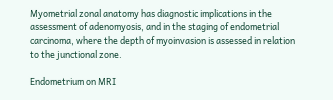Myometrial zonal anatomy has diagnostic implications in the assessment of adenomyosis, and in the staging of endometrial carcinoma, where the depth of myoinvasion is assessed in relation to the junctional zone.

Endometrium on MRI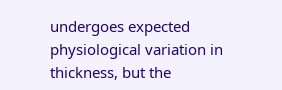undergoes expected physiological variation in thickness, but the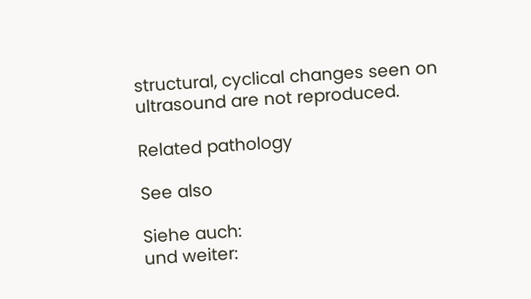structural, cyclical changes seen on ultrasound are not reproduced.

Related pathology

See also

Siehe auch:
und weiter: